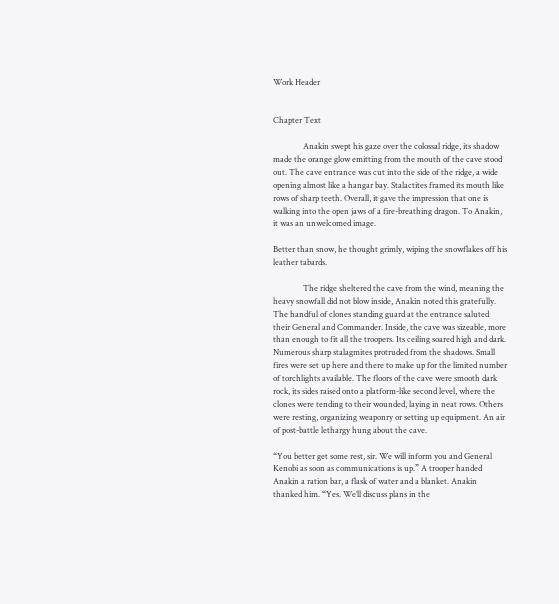Work Header


Chapter Text

               Anakin swept his gaze over the colossal ridge, its shadow made the orange glow emitting from the mouth of the cave stood out. The cave entrance was cut into the side of the ridge, a wide opening almost like a hangar bay. Stalactites framed its mouth like rows of sharp teeth. Overall, it gave the impression that one is walking into the open jaws of a fire-breathing dragon. To Anakin, it was an unwelcomed image.

Better than snow, he thought grimly, wiping the snowflakes off his leather tabards.

               The ridge sheltered the cave from the wind, meaning the heavy snowfall did not blow inside, Anakin noted this gratefully. The handful of clones standing guard at the entrance saluted their General and Commander. Inside, the cave was sizeable, more than enough to fit all the troopers. Its ceiling soared high and dark. Numerous sharp stalagmites protruded from the shadows. Small fires were set up here and there to make up for the limited number of torchlights available. The floors of the cave were smooth dark rock, its sides raised onto a platform-like second level, where the clones were tending to their wounded, laying in neat rows. Others were resting, organizing weaponry or setting up equipment. An air of post-battle lethargy hung about the cave.

“You better get some rest, sir. We will inform you and General Kenobi as soon as communications is up.” A trooper handed Anakin a ration bar, a flask of water and a blanket. Anakin thanked him. “Yes. We’ll discuss plans in the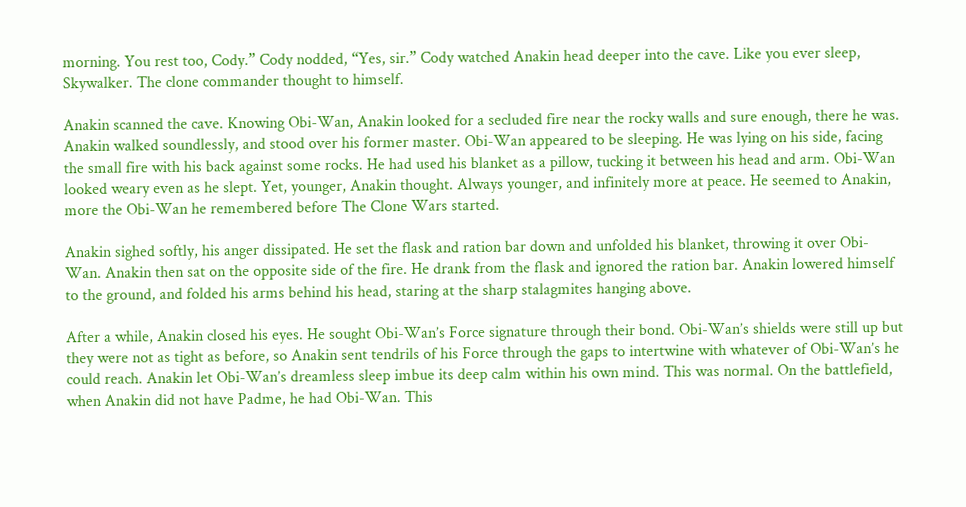morning. You rest too, Cody.” Cody nodded, “Yes, sir.” Cody watched Anakin head deeper into the cave. Like you ever sleep, Skywalker. The clone commander thought to himself.

Anakin scanned the cave. Knowing Obi-Wan, Anakin looked for a secluded fire near the rocky walls and sure enough, there he was. Anakin walked soundlessly, and stood over his former master. Obi-Wan appeared to be sleeping. He was lying on his side, facing the small fire with his back against some rocks. He had used his blanket as a pillow, tucking it between his head and arm. Obi-Wan looked weary even as he slept. Yet, younger, Anakin thought. Always younger, and infinitely more at peace. He seemed to Anakin, more the Obi-Wan he remembered before The Clone Wars started.

Anakin sighed softly, his anger dissipated. He set the flask and ration bar down and unfolded his blanket, throwing it over Obi-Wan. Anakin then sat on the opposite side of the fire. He drank from the flask and ignored the ration bar. Anakin lowered himself to the ground, and folded his arms behind his head, staring at the sharp stalagmites hanging above.

After a while, Anakin closed his eyes. He sought Obi-Wan’s Force signature through their bond. Obi-Wan’s shields were still up but they were not as tight as before, so Anakin sent tendrils of his Force through the gaps to intertwine with whatever of Obi-Wan’s he could reach. Anakin let Obi-Wan’s dreamless sleep imbue its deep calm within his own mind. This was normal. On the battlefield, when Anakin did not have Padme, he had Obi-Wan. This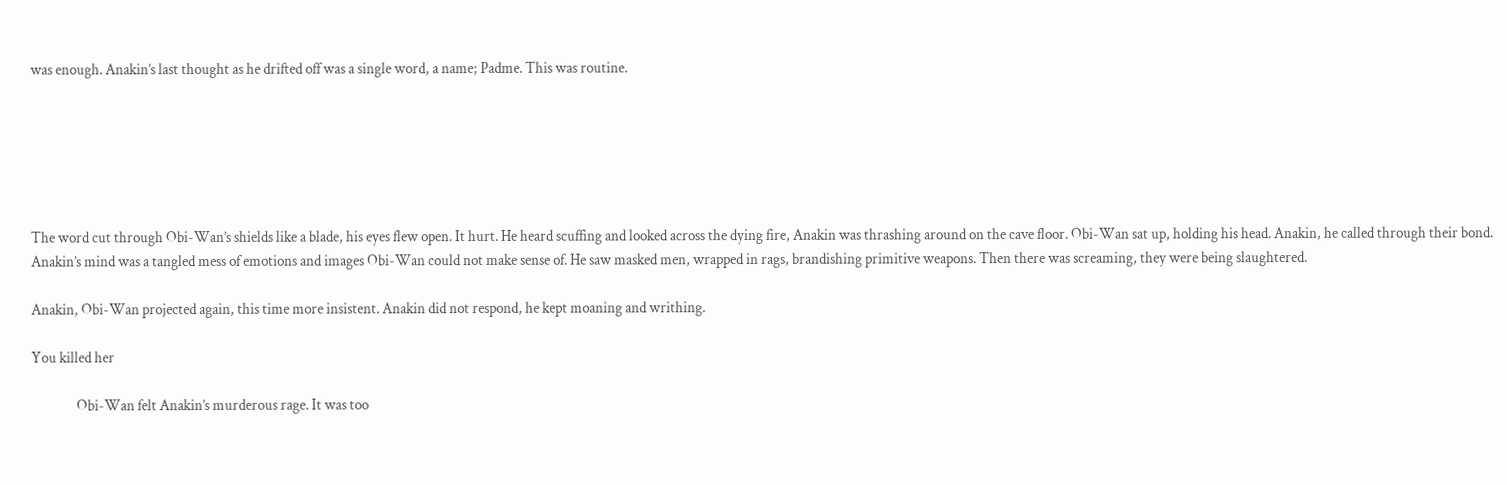was enough. Anakin’s last thought as he drifted off was a single word, a name; Padme. This was routine.






The word cut through Obi-Wan’s shields like a blade, his eyes flew open. It hurt. He heard scuffing and looked across the dying fire, Anakin was thrashing around on the cave floor. Obi-Wan sat up, holding his head. Anakin, he called through their bond. Anakin’s mind was a tangled mess of emotions and images Obi-Wan could not make sense of. He saw masked men, wrapped in rags, brandishing primitive weapons. Then there was screaming, they were being slaughtered.

Anakin, Obi-Wan projected again, this time more insistent. Anakin did not respond, he kept moaning and writhing.

You killed her

               Obi-Wan felt Anakin’s murderous rage. It was too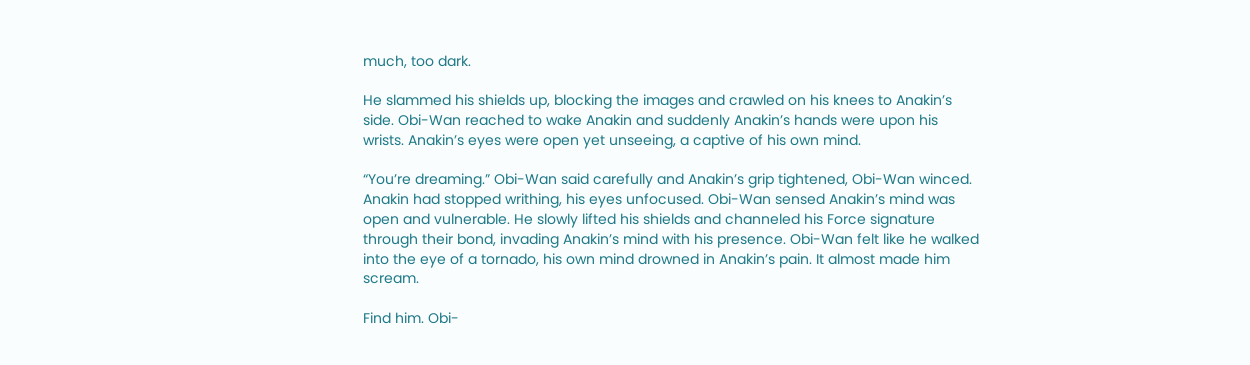much, too dark.

He slammed his shields up, blocking the images and crawled on his knees to Anakin’s side. Obi-Wan reached to wake Anakin and suddenly Anakin’s hands were upon his wrists. Anakin’s eyes were open yet unseeing, a captive of his own mind.

“You’re dreaming.” Obi-Wan said carefully and Anakin’s grip tightened, Obi-Wan winced. Anakin had stopped writhing, his eyes unfocused. Obi-Wan sensed Anakin’s mind was open and vulnerable. He slowly lifted his shields and channeled his Force signature through their bond, invading Anakin’s mind with his presence. Obi-Wan felt like he walked into the eye of a tornado, his own mind drowned in Anakin’s pain. It almost made him scream.

Find him. Obi-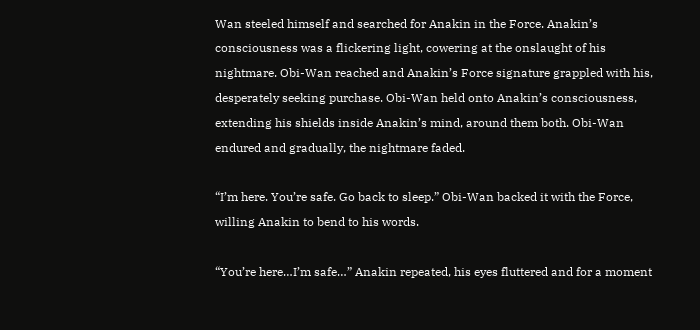Wan steeled himself and searched for Anakin in the Force. Anakin’s consciousness was a flickering light, cowering at the onslaught of his nightmare. Obi-Wan reached and Anakin’s Force signature grappled with his, desperately seeking purchase. Obi-Wan held onto Anakin’s consciousness, extending his shields inside Anakin’s mind, around them both. Obi-Wan endured and gradually, the nightmare faded.

“I’m here. You’re safe. Go back to sleep.” Obi-Wan backed it with the Force, willing Anakin to bend to his words.

“You’re here…I’m safe…” Anakin repeated, his eyes fluttered and for a moment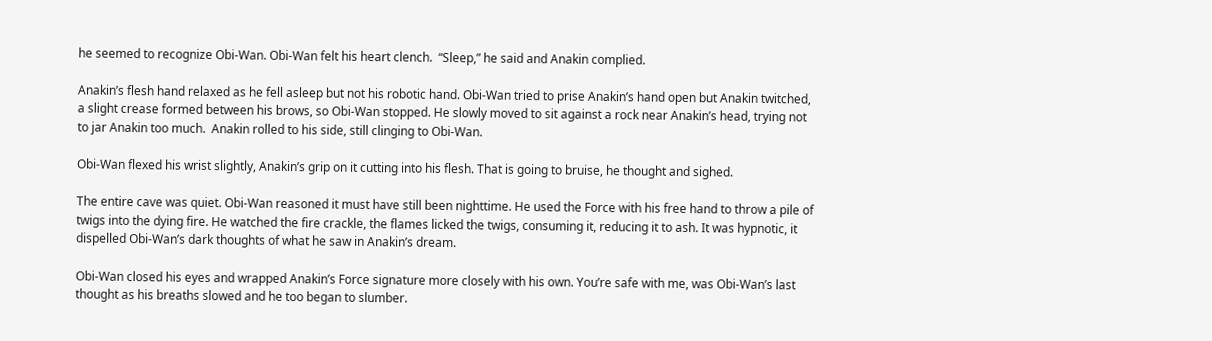he seemed to recognize Obi-Wan. Obi-Wan felt his heart clench.  “Sleep,” he said and Anakin complied.

Anakin’s flesh hand relaxed as he fell asleep but not his robotic hand. Obi-Wan tried to prise Anakin’s hand open but Anakin twitched, a slight crease formed between his brows, so Obi-Wan stopped. He slowly moved to sit against a rock near Anakin’s head, trying not to jar Anakin too much.  Anakin rolled to his side, still clinging to Obi-Wan.

Obi-Wan flexed his wrist slightly, Anakin’s grip on it cutting into his flesh. That is going to bruise, he thought and sighed.

The entire cave was quiet. Obi-Wan reasoned it must have still been nighttime. He used the Force with his free hand to throw a pile of twigs into the dying fire. He watched the fire crackle, the flames licked the twigs, consuming it, reducing it to ash. It was hypnotic, it dispelled Obi-Wan’s dark thoughts of what he saw in Anakin’s dream.

Obi-Wan closed his eyes and wrapped Anakin’s Force signature more closely with his own. You’re safe with me, was Obi-Wan’s last thought as his breaths slowed and he too began to slumber.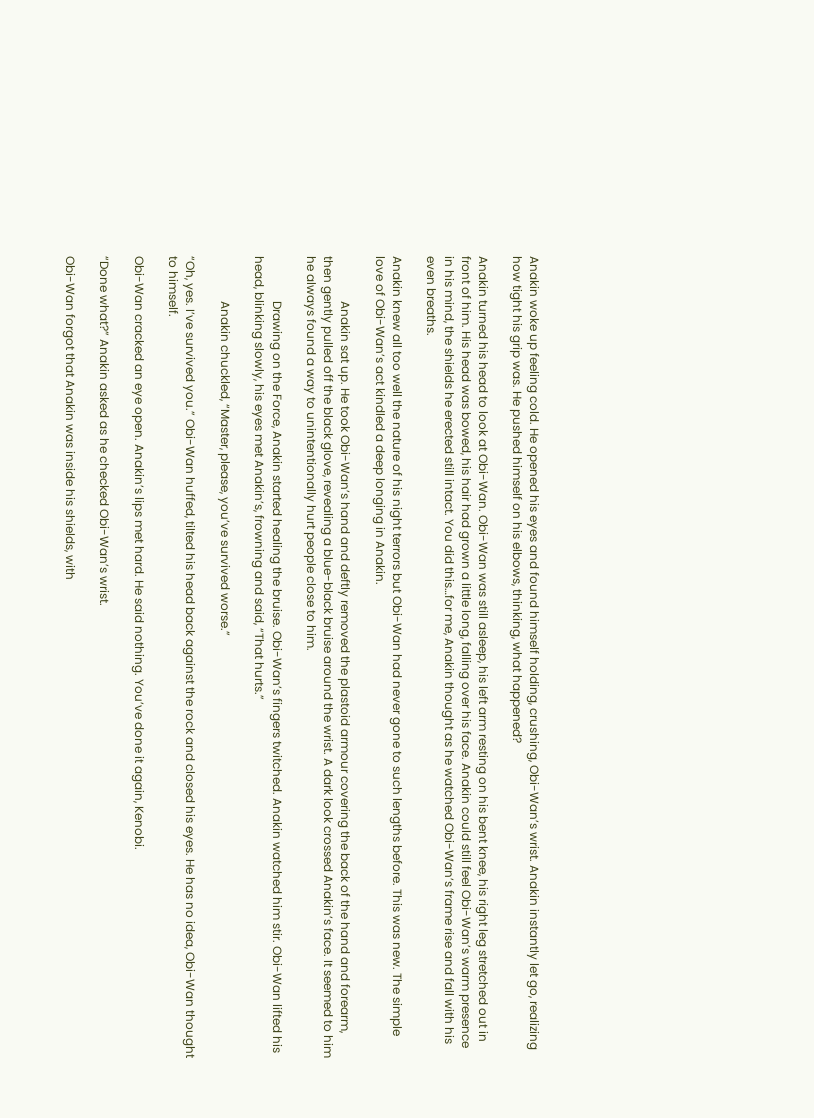Anakin woke up feeling cold. He opened his eyes and found himself holding, crushing, Obi-Wan’s wrist. Anakin instantly let go, realizing how tight his grip was. He pushed himself on his elbows, thinking, what happened?

Anakin turned his head to look at Obi-Wan. Obi-Wan was still asleep, his left arm resting on his bent knee, his right leg stretched out in front of him. His head was bowed, his hair had grown a little long, falling over his face. Anakin could still feel Obi-Wan’s warm presence in his mind, the shields he erected still intact. You did this…for me, Anakin thought as he watched Obi-Wan’s frame rise and fall with his even breaths.

Anakin knew all too well the nature of his night terrors but Obi-Wan had never gone to such lengths before. This was new. The simple love of Obi-Wan’s act kindled a deep longing in Anakin.

               Anakin sat up. He took Obi-Wan’s hand and deftly removed the plastoid armour covering the back of the hand and forearm, then gently pulled off the black glove, revealing a blue-black bruise around the wrist. A dark look crossed Anakin’s face. It seemed to him he always found a way to unintentionally hurt people close to him.

               Drawing on the Force, Anakin started healing the bruise. Obi-Wan’s fingers twitched. Anakin watched him stir. Obi-Wan lifted his head, blinking slowly, his eyes met Anakin’s, frowning and said, “That hurts.”

               Anakin chuckled, “Master, please, you’ve survived worse.”

“Oh, yes. I’ve survived you.” Obi-Wan huffed, tilted his head back against the rock and closed his eyes. He has no idea, Obi-Wan thought to himself.

Obi-Wan cracked an eye open. Anakin’s lips met hard. He said nothing. You’ve done it again, Kenobi.

“Done what?” Anakin asked as he checked Obi-Wan’s wrist.

Obi-Wan forgot that Anakin was inside his shields, with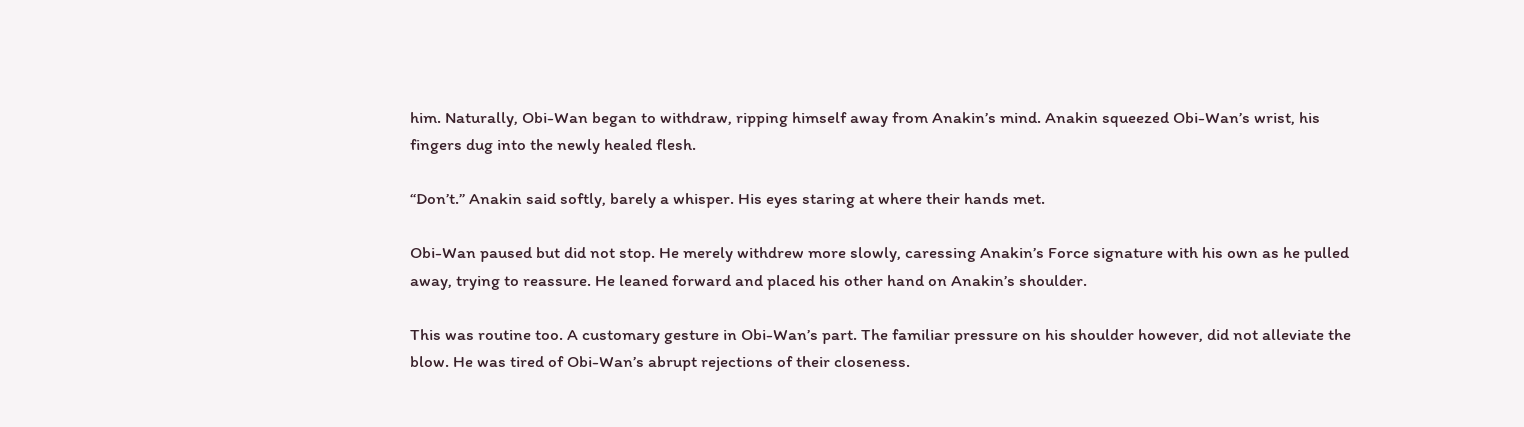him. Naturally, Obi-Wan began to withdraw, ripping himself away from Anakin’s mind. Anakin squeezed Obi-Wan’s wrist, his fingers dug into the newly healed flesh.

“Don’t.” Anakin said softly, barely a whisper. His eyes staring at where their hands met.

Obi-Wan paused but did not stop. He merely withdrew more slowly, caressing Anakin’s Force signature with his own as he pulled away, trying to reassure. He leaned forward and placed his other hand on Anakin’s shoulder.

This was routine too. A customary gesture in Obi-Wan’s part. The familiar pressure on his shoulder however, did not alleviate the blow. He was tired of Obi-Wan’s abrupt rejections of their closeness.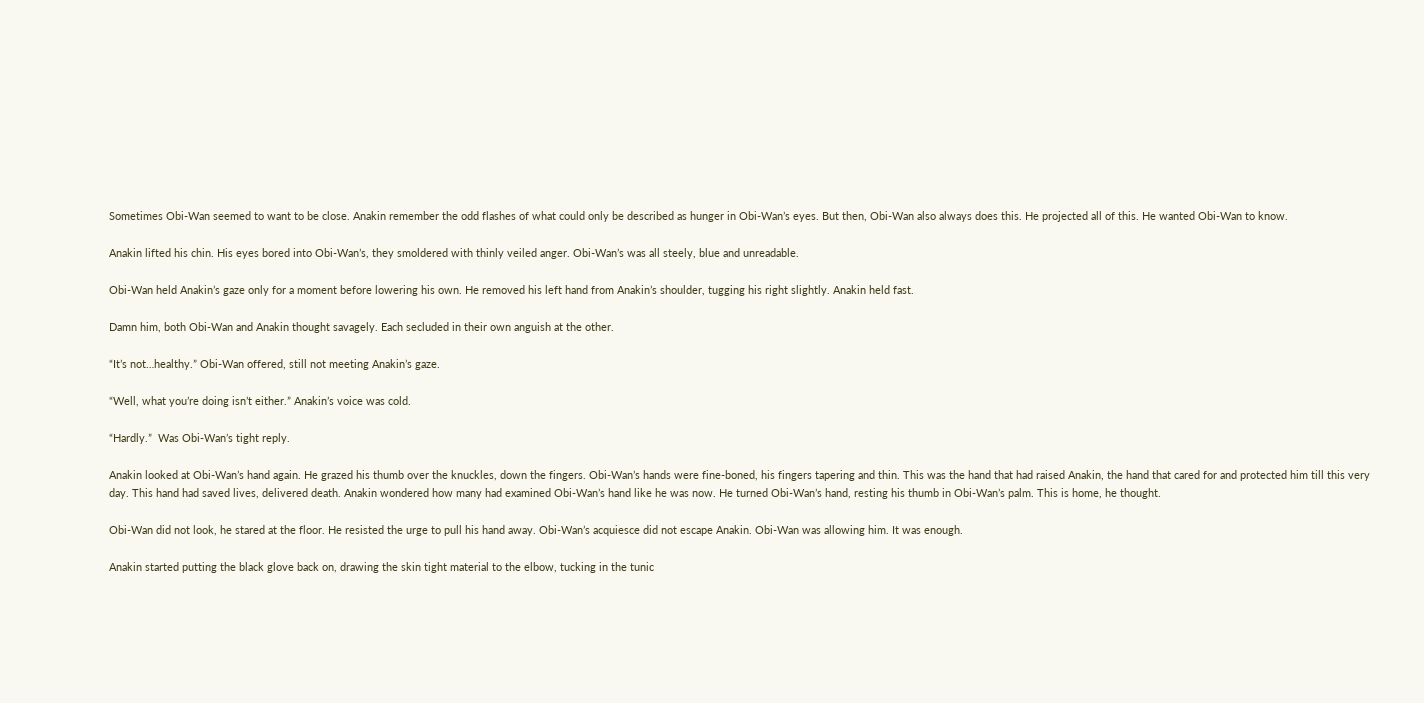Sometimes Obi-Wan seemed to want to be close. Anakin remember the odd flashes of what could only be described as hunger in Obi-Wan’s eyes. But then, Obi-Wan also always does this. He projected all of this. He wanted Obi-Wan to know.

Anakin lifted his chin. His eyes bored into Obi-Wan’s, they smoldered with thinly veiled anger. Obi-Wan’s was all steely, blue and unreadable.

Obi-Wan held Anakin’s gaze only for a moment before lowering his own. He removed his left hand from Anakin’s shoulder, tugging his right slightly. Anakin held fast.

Damn him, both Obi-Wan and Anakin thought savagely. Each secluded in their own anguish at the other.

“It’s not…healthy.” Obi-Wan offered, still not meeting Anakin’s gaze.

“Well, what you’re doing isn’t either.” Anakin’s voice was cold.

“Hardly.”  Was Obi-Wan’s tight reply.

Anakin looked at Obi-Wan’s hand again. He grazed his thumb over the knuckles, down the fingers. Obi-Wan’s hands were fine-boned, his fingers tapering and thin. This was the hand that had raised Anakin, the hand that cared for and protected him till this very day. This hand had saved lives, delivered death. Anakin wondered how many had examined Obi-Wan’s hand like he was now. He turned Obi-Wan’s hand, resting his thumb in Obi-Wan’s palm. This is home, he thought.

Obi-Wan did not look, he stared at the floor. He resisted the urge to pull his hand away. Obi-Wan’s acquiesce did not escape Anakin. Obi-Wan was allowing him. It was enough.

Anakin started putting the black glove back on, drawing the skin tight material to the elbow, tucking in the tunic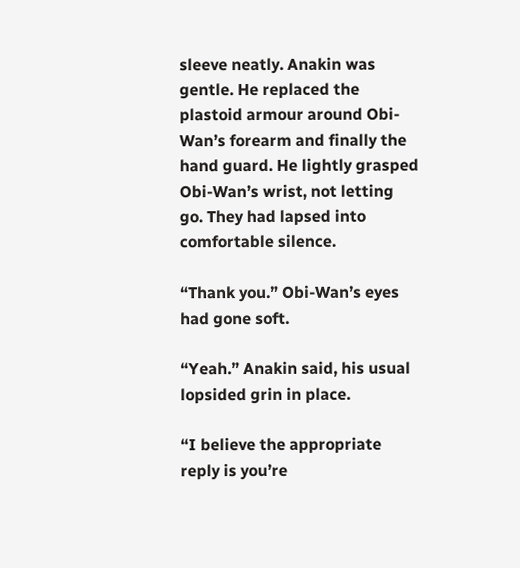sleeve neatly. Anakin was gentle. He replaced the plastoid armour around Obi-Wan’s forearm and finally the hand guard. He lightly grasped Obi-Wan’s wrist, not letting go. They had lapsed into comfortable silence.

“Thank you.” Obi-Wan’s eyes had gone soft.

“Yeah.” Anakin said, his usual lopsided grin in place.

“I believe the appropriate reply is you’re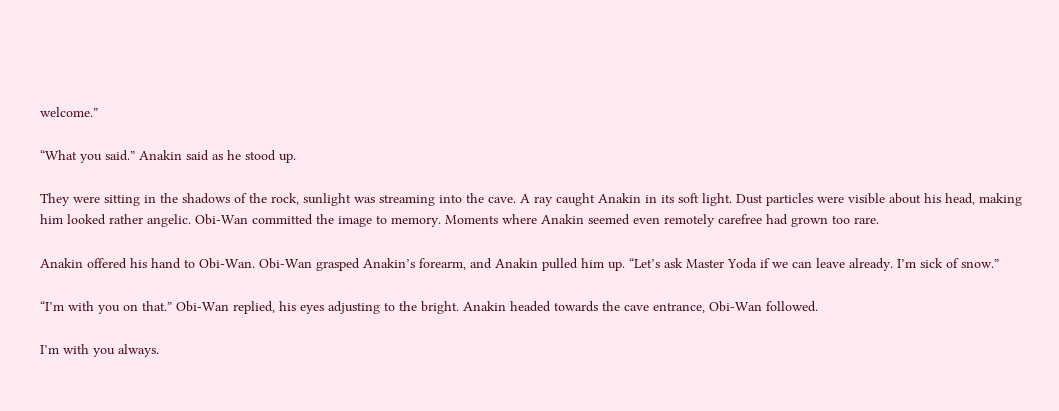welcome.”

“What you said.” Anakin said as he stood up.

They were sitting in the shadows of the rock, sunlight was streaming into the cave. A ray caught Anakin in its soft light. Dust particles were visible about his head, making him looked rather angelic. Obi-Wan committed the image to memory. Moments where Anakin seemed even remotely carefree had grown too rare.

Anakin offered his hand to Obi-Wan. Obi-Wan grasped Anakin’s forearm, and Anakin pulled him up. “Let’s ask Master Yoda if we can leave already. I’m sick of snow.”

“I’m with you on that.” Obi-Wan replied, his eyes adjusting to the bright. Anakin headed towards the cave entrance, Obi-Wan followed.

I’m with you always.